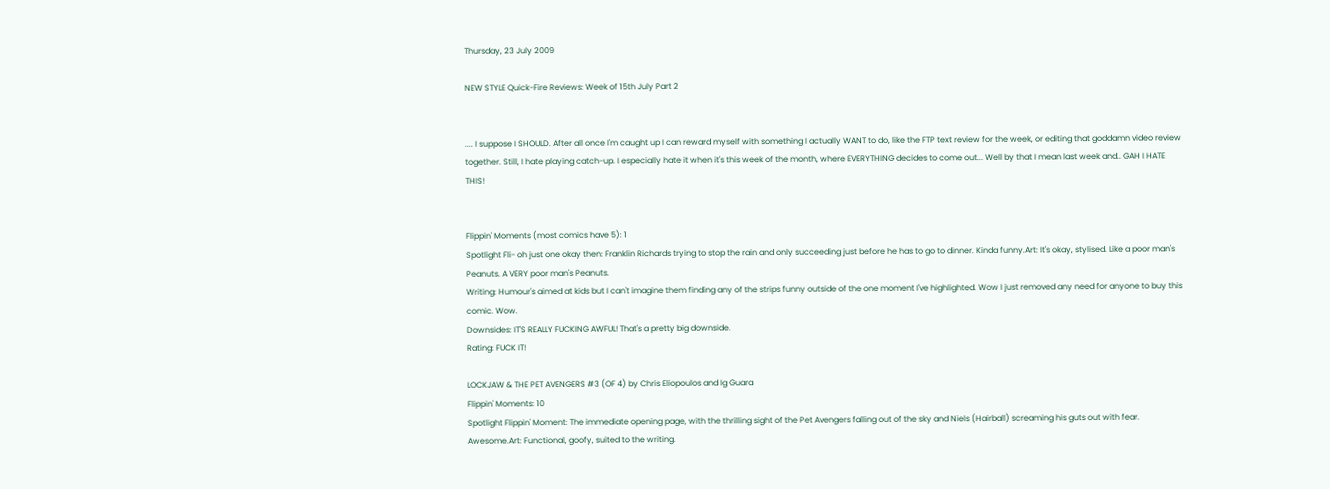Thursday, 23 July 2009

NEW STYLE Quick-Fire Reviews: Week of 15th July Part 2


.... I suppose I SHOULD. After all once I'm caught up I can reward myself with something I actually WANT to do, like the FTP text review for the week, or editing that goddamn video review together. Still, I hate playing catch-up. I especially hate it when it's this week of the month, where EVERYTHING decides to come out... Well by that I mean last week and.. GAH I HATE THIS!


Flippin' Moments (most comics have 5): 1
Spotlight Fli- oh just one okay then: Franklin Richards trying to stop the rain and only succeeding just before he has to go to dinner. Kinda funny.Art: It's okay, stylised. Like a poor man's Peanuts. A VERY poor man's Peanuts.
Writing: Humour's aimed at kids but I can't imagine them finding any of the strips funny outside of the one moment I've highlighted. Wow I just removed any need for anyone to buy this comic. Wow.
Downsides: IT'S REALLY FUCKING AWFUL! That's a pretty big downside.
Rating: FUCK IT!

LOCKJAW & THE PET AVENGERS #3 (OF 4) by Chris Eliopoulos and Ig Guara
Flippin' Moments: 10
Spotlight Flippin' Moment: The immediate opening page, with the thrilling sight of the Pet Avengers falling out of the sky and Niels (Hairball) screaming his guts out with fear. Awesome.Art: Functional, goofy, suited to the writing.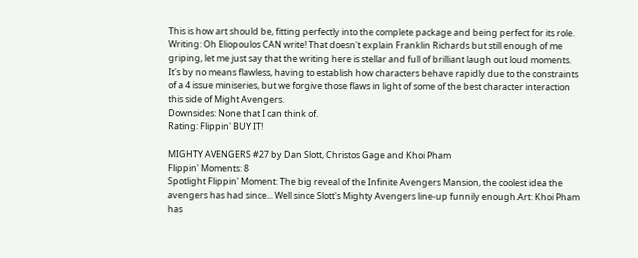This is how art should be, fitting perfectly into the complete package and being perfect for its role.
Writing: Oh Eliopoulos CAN write! That doesn't explain Franklin Richards but still enough of me griping, let me just say that the writing here is stellar and full of brilliant laugh out loud moments. It's by no means flawless, having to establish how characters behave rapidly due to the constraints of a 4 issue miniseries, but we forgive those flaws in light of some of the best character interaction this side of Might Avengers.
Downsides: None that I can think of.
Rating: Flippin' BUY IT!

MIGHTY AVENGERS #27 by Dan Slott, Christos Gage and Khoi Pham
Flippin' Moments: 8
Spotlight Flippin' Moment: The big reveal of the Infinite Avengers Mansion, the coolest idea the avengers has had since... Well since Slott's Mighty Avengers line-up funnily enough.Art: Khoi Pham has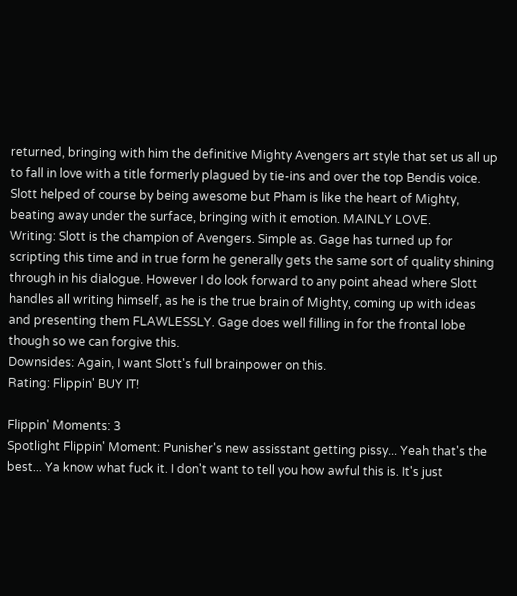returned, bringing with him the definitive Mighty Avengers art style that set us all up to fall in love with a title formerly plagued by tie-ins and over the top Bendis voice. Slott helped of course by being awesome but Pham is like the heart of Mighty, beating away under the surface, bringing with it emotion. MAINLY LOVE.
Writing: Slott is the champion of Avengers. Simple as. Gage has turned up for scripting this time and in true form he generally gets the same sort of quality shining through in his dialogue. However I do look forward to any point ahead where Slott handles all writing himself, as he is the true brain of Mighty, coming up with ideas and presenting them FLAWLESSLY. Gage does well filling in for the frontal lobe though so we can forgive this.
Downsides: Again, I want Slott's full brainpower on this.
Rating: Flippin' BUY IT!

Flippin' Moments: 3
Spotlight Flippin' Moment: Punisher's new assisstant getting pissy... Yeah that's the best... Ya know what fuck it. I don't want to tell you how awful this is. It's just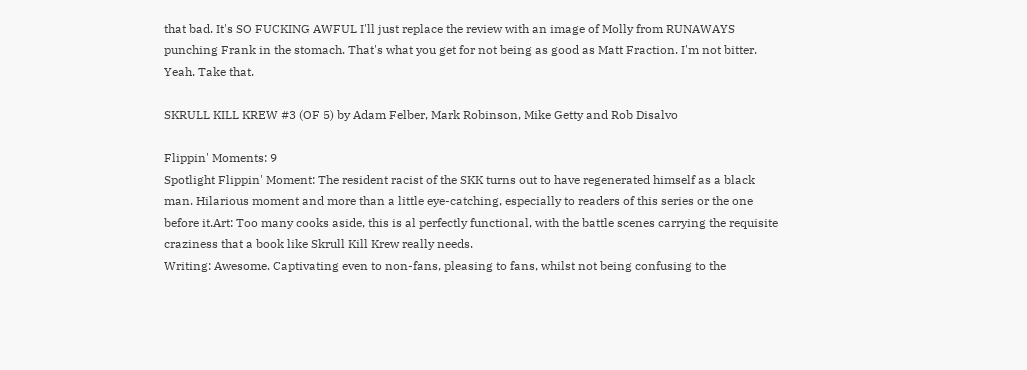that bad. It's SO FUCKING AWFUL I'll just replace the review with an image of Molly from RUNAWAYS punching Frank in the stomach. That's what you get for not being as good as Matt Fraction. I'm not bitter.
Yeah. Take that.

SKRULL KILL KREW #3 (OF 5) by Adam Felber, Mark Robinson, Mike Getty and Rob Disalvo

Flippin' Moments: 9
Spotlight Flippin' Moment: The resident racist of the SKK turns out to have regenerated himself as a black man. Hilarious moment and more than a little eye-catching, especially to readers of this series or the one before it.Art: Too many cooks aside, this is al perfectly functional, with the battle scenes carrying the requisite craziness that a book like Skrull Kill Krew really needs.
Writing: Awesome. Captivating even to non-fans, pleasing to fans, whilst not being confusing to the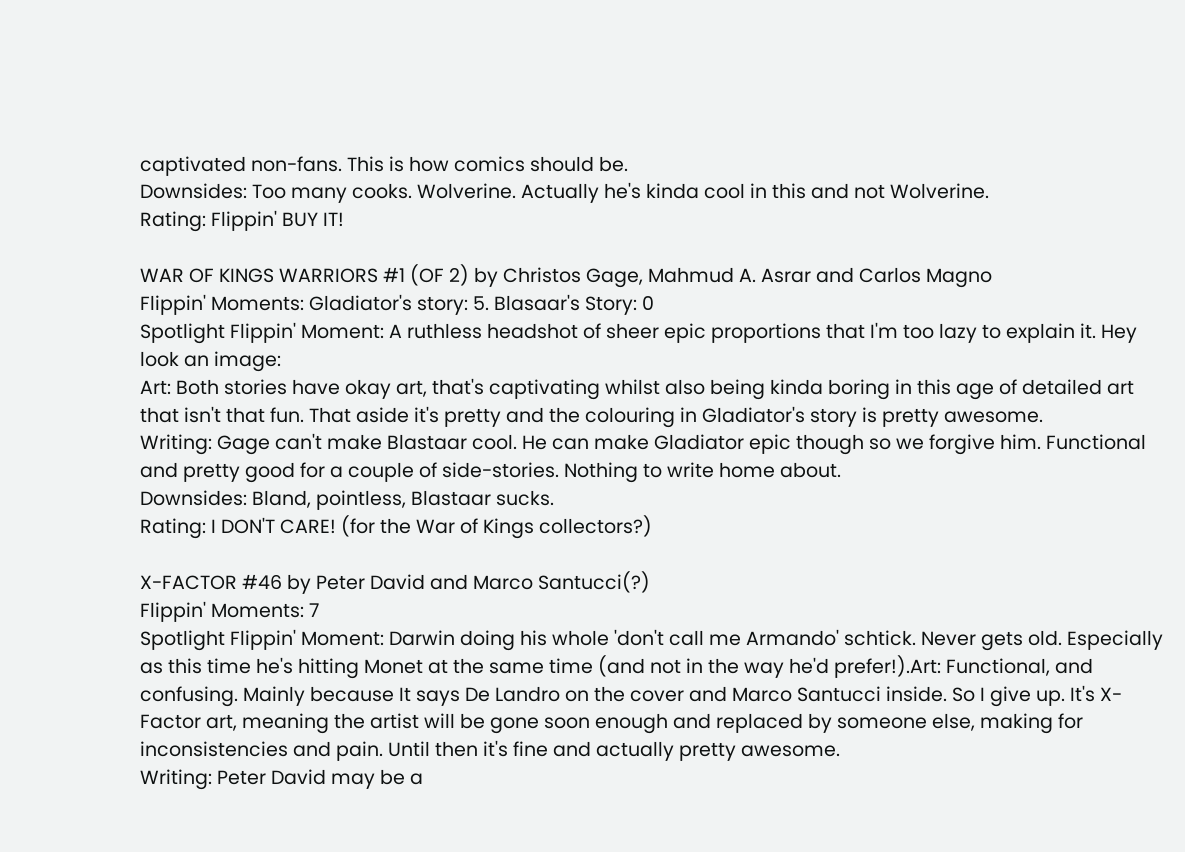captivated non-fans. This is how comics should be.
Downsides: Too many cooks. Wolverine. Actually he's kinda cool in this and not Wolverine.
Rating: Flippin' BUY IT!

WAR OF KINGS WARRIORS #1 (OF 2) by Christos Gage, Mahmud A. Asrar and Carlos Magno
Flippin' Moments: Gladiator's story: 5. Blasaar's Story: 0
Spotlight Flippin' Moment: A ruthless headshot of sheer epic proportions that I'm too lazy to explain it. Hey look an image:
Art: Both stories have okay art, that's captivating whilst also being kinda boring in this age of detailed art that isn't that fun. That aside it's pretty and the colouring in Gladiator's story is pretty awesome.
Writing: Gage can't make Blastaar cool. He can make Gladiator epic though so we forgive him. Functional and pretty good for a couple of side-stories. Nothing to write home about.
Downsides: Bland, pointless, Blastaar sucks.
Rating: I DON'T CARE! (for the War of Kings collectors?)

X-FACTOR #46 by Peter David and Marco Santucci(?)
Flippin' Moments: 7
Spotlight Flippin' Moment: Darwin doing his whole 'don't call me Armando' schtick. Never gets old. Especially as this time he's hitting Monet at the same time (and not in the way he'd prefer!).Art: Functional, and confusing. Mainly because It says De Landro on the cover and Marco Santucci inside. So I give up. It's X-Factor art, meaning the artist will be gone soon enough and replaced by someone else, making for inconsistencies and pain. Until then it's fine and actually pretty awesome.
Writing: Peter David may be a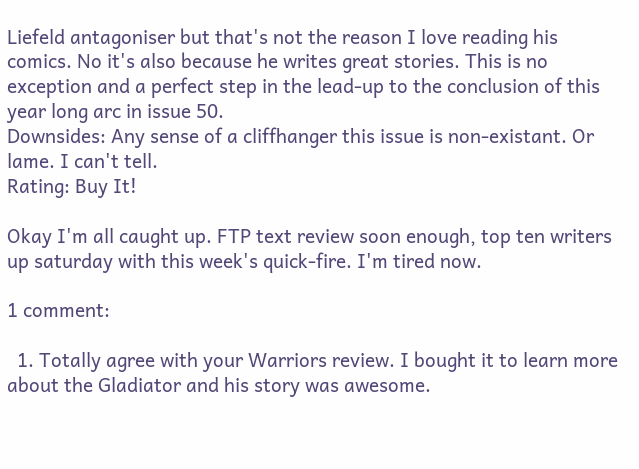Liefeld antagoniser but that's not the reason I love reading his comics. No it's also because he writes great stories. This is no exception and a perfect step in the lead-up to the conclusion of this year long arc in issue 50.
Downsides: Any sense of a cliffhanger this issue is non-existant. Or lame. I can't tell.
Rating: Buy It!

Okay I'm all caught up. FTP text review soon enough, top ten writers up saturday with this week's quick-fire. I'm tired now.

1 comment:

  1. Totally agree with your Warriors review. I bought it to learn more about the Gladiator and his story was awesome.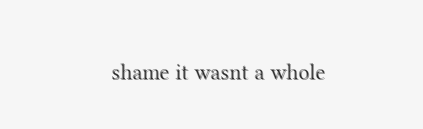shame it wasnt a whole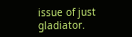issue of just gladiator.